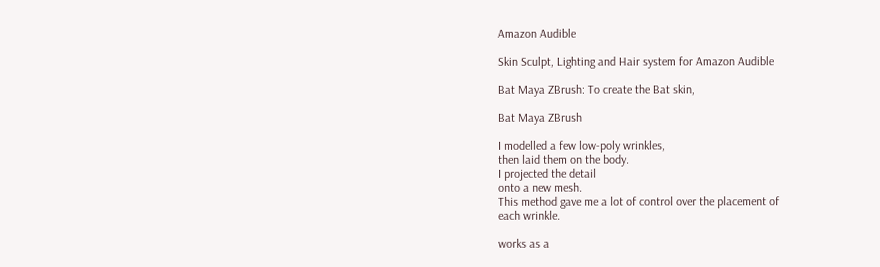Amazon Audible

Skin Sculpt, Lighting and Hair system for Amazon Audible

Bat Maya ZBrush: To create the Bat skin,

Bat Maya ZBrush

I modelled a few low-poly wrinkles,
then laid them on the body.
I projected the detail
onto a new mesh.
This method gave me a lot of control over the placement of
each wrinkle.

works as a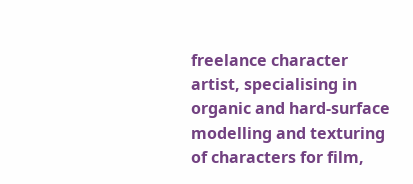freelance character artist, specialising in organic and hard-surface
modelling and texturing of characters for film,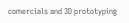comercials and 3D prototyping